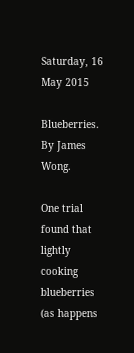Saturday, 16 May 2015

Blueberries. By James Wong.

One trial found that lightly cooking blueberries (as happens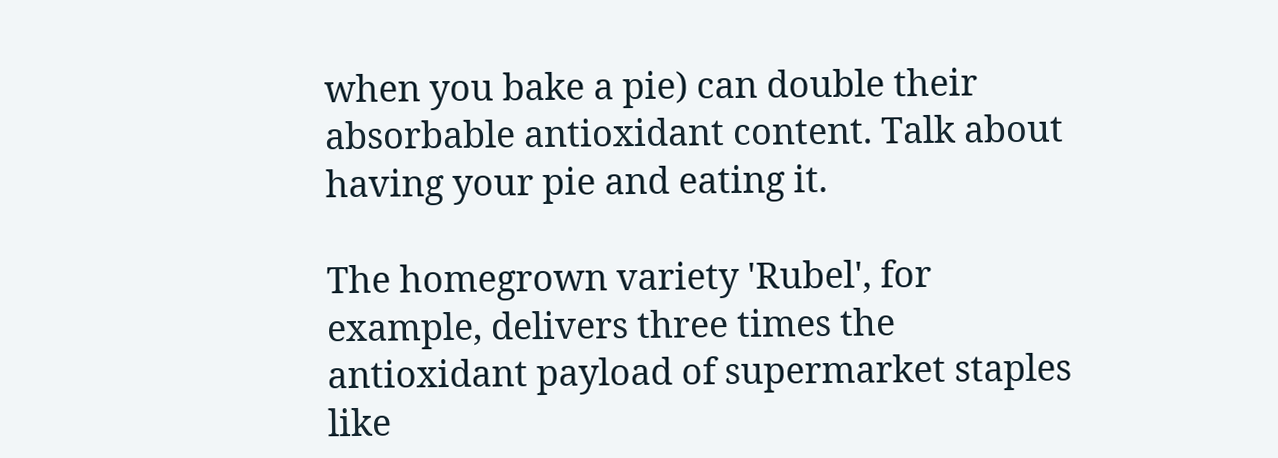when you bake a pie) can double their absorbable antioxidant content. Talk about having your pie and eating it.

The homegrown variety 'Rubel', for example, delivers three times the antioxidant payload of supermarket staples like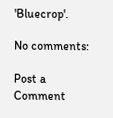'Bluecrop'.

No comments:

Post a Comment